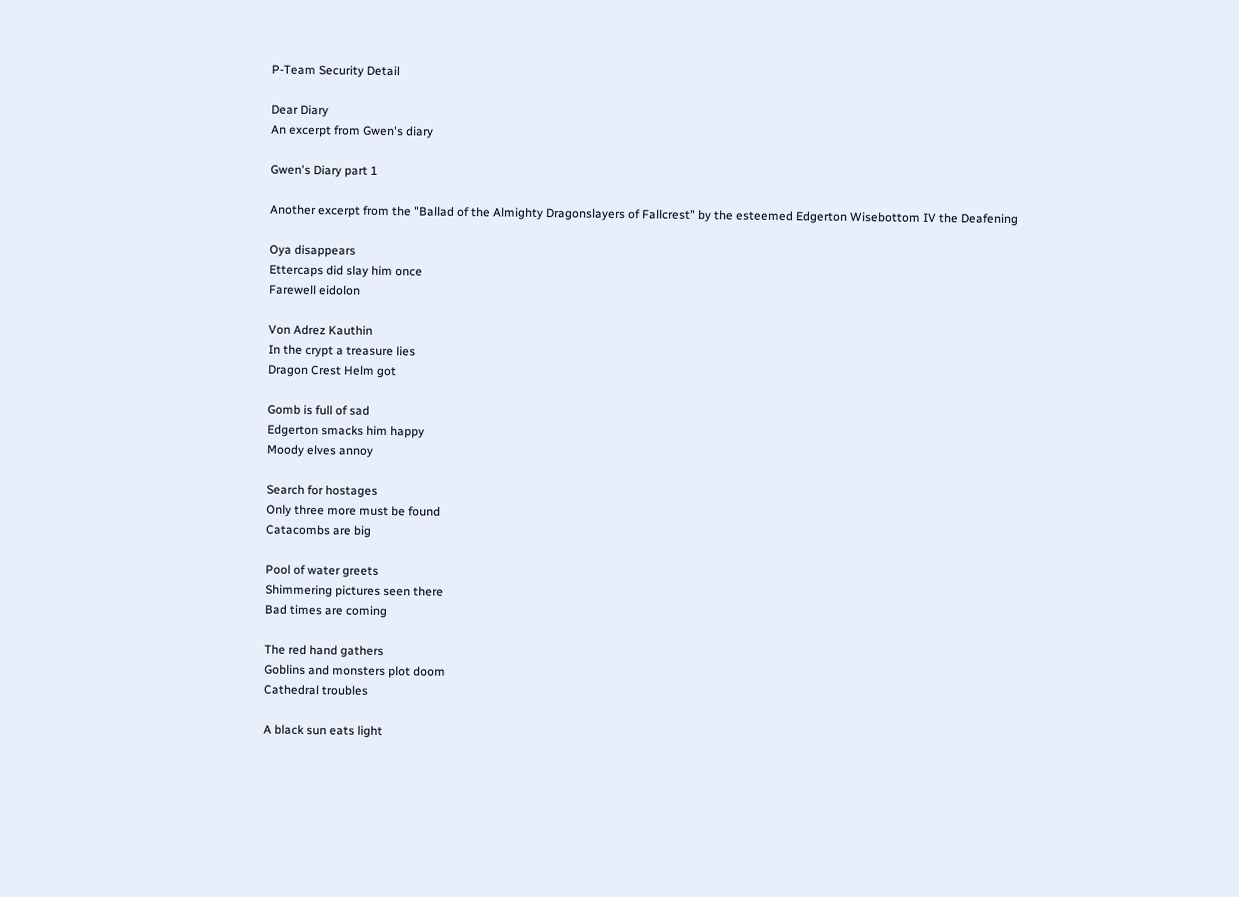P-Team Security Detail

Dear Diary
An excerpt from Gwen's diary

Gwen's Diary part 1

Another excerpt from the "Ballad of the Almighty Dragonslayers of Fallcrest" by the esteemed Edgerton Wisebottom IV the Deafening

Oya disappears
Ettercaps did slay him once
Farewell eidolon

Von Adrez Kauthin
In the crypt a treasure lies
Dragon Crest Helm got

Gomb is full of sad
Edgerton smacks him happy
Moody elves annoy

Search for hostages
Only three more must be found
Catacombs are big

Pool of water greets
Shimmering pictures seen there
Bad times are coming

The red hand gathers
Goblins and monsters plot doom
Cathedral troubles

A black sun eats light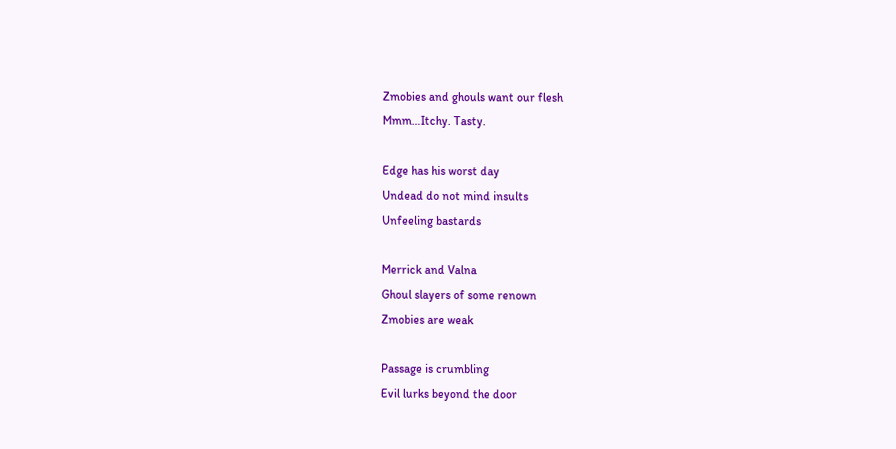Zmobies and ghouls want our flesh
Mmm…Itchy. Tasty.

Edge has his worst day
Undead do not mind insults
Unfeeling bastards

Merrick and Valna
Ghoul slayers of some renown
Zmobies are weak

Passage is crumbling
Evil lurks beyond the door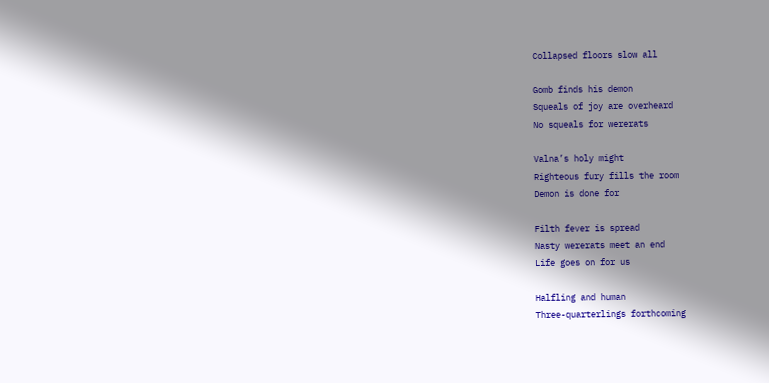Collapsed floors slow all

Gomb finds his demon
Squeals of joy are overheard
No squeals for wererats

Valna’s holy might
Righteous fury fills the room
Demon is done for

Filth fever is spread
Nasty wererats meet an end
Life goes on for us

Halfling and human
Three-quarterlings forthcoming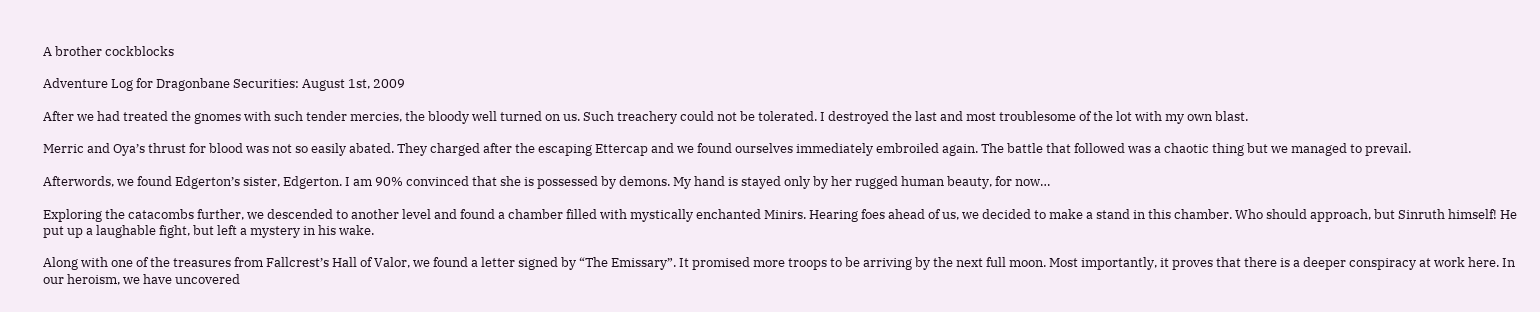A brother cockblocks

Adventure Log for Dragonbane Securities: August 1st, 2009

After we had treated the gnomes with such tender mercies, the bloody well turned on us. Such treachery could not be tolerated. I destroyed the last and most troublesome of the lot with my own blast.

Merric and Oya’s thrust for blood was not so easily abated. They charged after the escaping Ettercap and we found ourselves immediately embroiled again. The battle that followed was a chaotic thing but we managed to prevail.

Afterwords, we found Edgerton’s sister, Edgerton. I am 90% convinced that she is possessed by demons. My hand is stayed only by her rugged human beauty, for now…

Exploring the catacombs further, we descended to another level and found a chamber filled with mystically enchanted Minirs. Hearing foes ahead of us, we decided to make a stand in this chamber. Who should approach, but Sinruth himself! He put up a laughable fight, but left a mystery in his wake.

Along with one of the treasures from Fallcrest’s Hall of Valor, we found a letter signed by “The Emissary”. It promised more troops to be arriving by the next full moon. Most importantly, it proves that there is a deeper conspiracy at work here. In our heroism, we have uncovered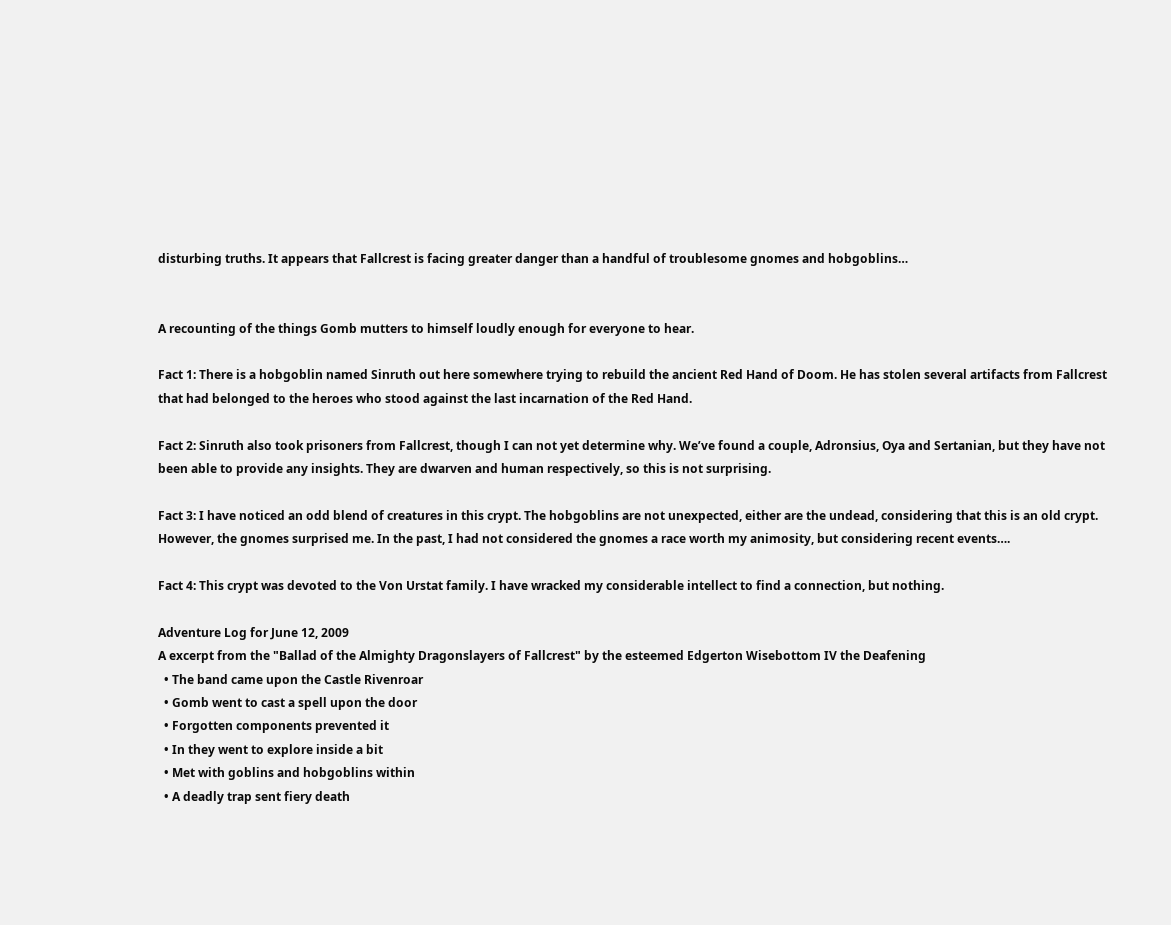disturbing truths. It appears that Fallcrest is facing greater danger than a handful of troublesome gnomes and hobgoblins…


A recounting of the things Gomb mutters to himself loudly enough for everyone to hear.

Fact 1: There is a hobgoblin named Sinruth out here somewhere trying to rebuild the ancient Red Hand of Doom. He has stolen several artifacts from Fallcrest that had belonged to the heroes who stood against the last incarnation of the Red Hand.

Fact 2: Sinruth also took prisoners from Fallcrest, though I can not yet determine why. We’ve found a couple, Adronsius, Oya and Sertanian, but they have not been able to provide any insights. They are dwarven and human respectively, so this is not surprising.

Fact 3: I have noticed an odd blend of creatures in this crypt. The hobgoblins are not unexpected, either are the undead, considering that this is an old crypt. However, the gnomes surprised me. In the past, I had not considered the gnomes a race worth my animosity, but considering recent events….

Fact 4: This crypt was devoted to the Von Urstat family. I have wracked my considerable intellect to find a connection, but nothing.

Adventure Log for June 12, 2009
A excerpt from the "Ballad of the Almighty Dragonslayers of Fallcrest" by the esteemed Edgerton Wisebottom IV the Deafening
  • The band came upon the Castle Rivenroar
  • Gomb went to cast a spell upon the door
  • Forgotten components prevented it
  • In they went to explore inside a bit
  • Met with goblins and hobgoblins within
  • A deadly trap sent fiery death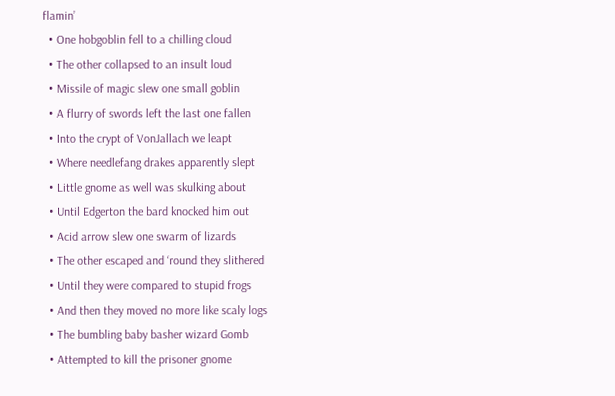flamin’
  • One hobgoblin fell to a chilling cloud
  • The other collapsed to an insult loud
  • Missile of magic slew one small goblin
  • A flurry of swords left the last one fallen
  • Into the crypt of VonJallach we leapt
  • Where needlefang drakes apparently slept
  • Little gnome as well was skulking about
  • Until Edgerton the bard knocked him out
  • Acid arrow slew one swarm of lizards
  • The other escaped and ‘round they slithered
  • Until they were compared to stupid frogs
  • And then they moved no more like scaly logs
  • The bumbling baby basher wizard Gomb
  • Attempted to kill the prisoner gnome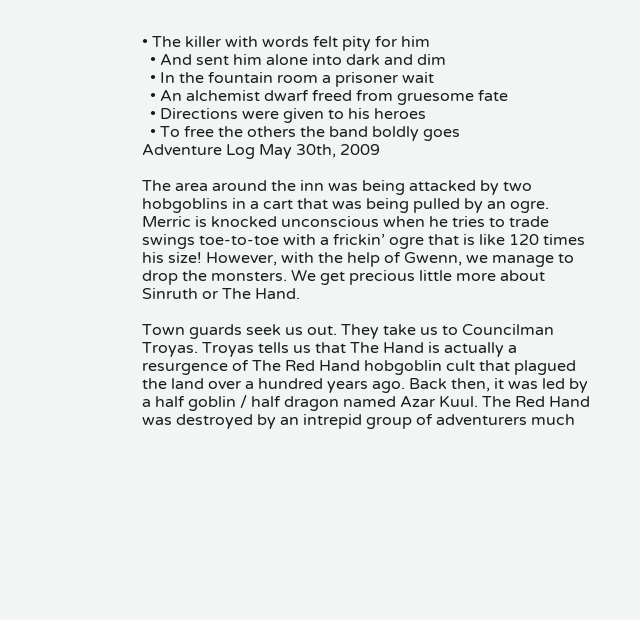• The killer with words felt pity for him
  • And sent him alone into dark and dim
  • In the fountain room a prisoner wait
  • An alchemist dwarf freed from gruesome fate
  • Directions were given to his heroes
  • To free the others the band boldly goes
Adventure Log May 30th, 2009

The area around the inn was being attacked by two hobgoblins in a cart that was being pulled by an ogre. Merric is knocked unconscious when he tries to trade swings toe-to-toe with a frickin’ ogre that is like 120 times his size! However, with the help of Gwenn, we manage to drop the monsters. We get precious little more about Sinruth or The Hand.

Town guards seek us out. They take us to Councilman Troyas. Troyas tells us that The Hand is actually a resurgence of The Red Hand hobgoblin cult that plagued the land over a hundred years ago. Back then, it was led by a half goblin / half dragon named Azar Kuul. The Red Hand was destroyed by an intrepid group of adventurers much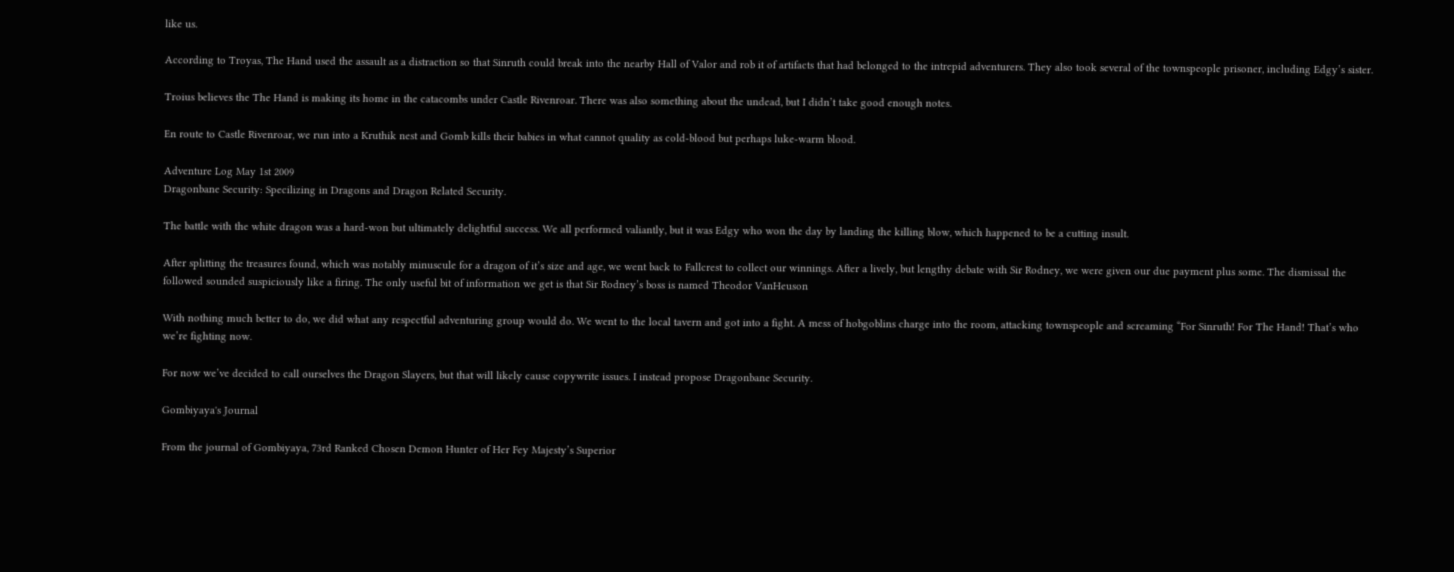like us.

According to Troyas, The Hand used the assault as a distraction so that Sinruth could break into the nearby Hall of Valor and rob it of artifacts that had belonged to the intrepid adventurers. They also took several of the townspeople prisoner, including Edgy’s sister.

Troius believes the The Hand is making its home in the catacombs under Castle Rivenroar. There was also something about the undead, but I didn’t take good enough notes.

En route to Castle Rivenroar, we run into a Kruthik nest and Gomb kills their babies in what cannot quality as cold-blood but perhaps luke-warm blood.

Adventure Log May 1st 2009
Dragonbane Security: Specilizing in Dragons and Dragon Related Security.

The battle with the white dragon was a hard-won but ultimately delightful success. We all performed valiantly, but it was Edgy who won the day by landing the killing blow, which happened to be a cutting insult.

After splitting the treasures found, which was notably minuscule for a dragon of it’s size and age, we went back to Fallcrest to collect our winnings. After a lively, but lengthy debate with Sir Rodney, we were given our due payment plus some. The dismissal the followed sounded suspiciously like a firing. The only useful bit of information we get is that Sir Rodney’s boss is named Theodor VanHeuson

With nothing much better to do, we did what any respectful adventuring group would do. We went to the local tavern and got into a fight. A mess of hobgoblins charge into the room, attacking townspeople and screaming “For Sinruth! For The Hand! That’s who we’re fighting now.

For now we’ve decided to call ourselves the Dragon Slayers, but that will likely cause copywrite issues. I instead propose Dragonbane Security.

Gombiyaya's Journal

From the journal of Gombiyaya, 73rd Ranked Chosen Demon Hunter of Her Fey Majesty’s Superior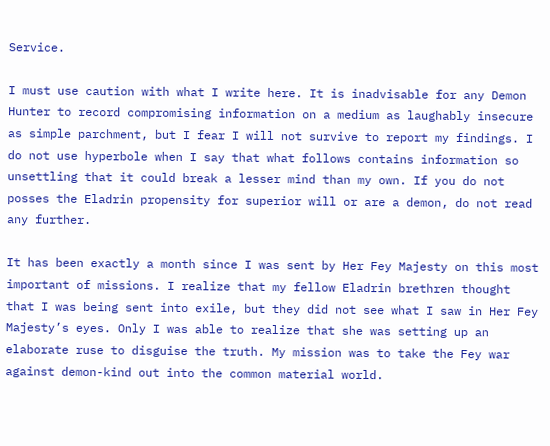Service.

I must use caution with what I write here. It is inadvisable for any Demon Hunter to record compromising information on a medium as laughably insecure as simple parchment, but I fear I will not survive to report my findings. I do not use hyperbole when I say that what follows contains information so unsettling that it could break a lesser mind than my own. If you do not posses the Eladrin propensity for superior will or are a demon, do not read any further.

It has been exactly a month since I was sent by Her Fey Majesty on this most important of missions. I realize that my fellow Eladrin brethren thought that I was being sent into exile, but they did not see what I saw in Her Fey Majesty’s eyes. Only I was able to realize that she was setting up an elaborate ruse to disguise the truth. My mission was to take the Fey war against demon-kind out into the common material world.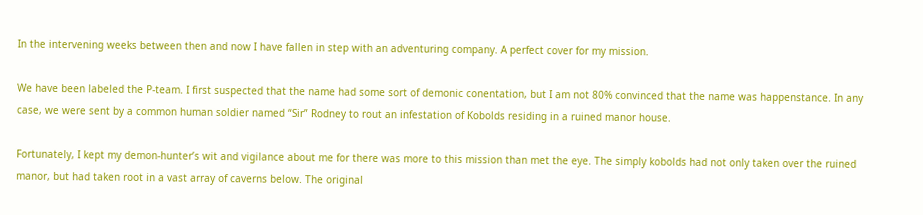In the intervening weeks between then and now I have fallen in step with an adventuring company. A perfect cover for my mission.

We have been labeled the P-team. I first suspected that the name had some sort of demonic conentation, but I am not 80% convinced that the name was happenstance. In any case, we were sent by a common human soldier named “Sir” Rodney to rout an infestation of Kobolds residing in a ruined manor house.

Fortunately, I kept my demon-hunter’s wit and vigilance about me for there was more to this mission than met the eye. The simply kobolds had not only taken over the ruined manor, but had taken root in a vast array of caverns below. The original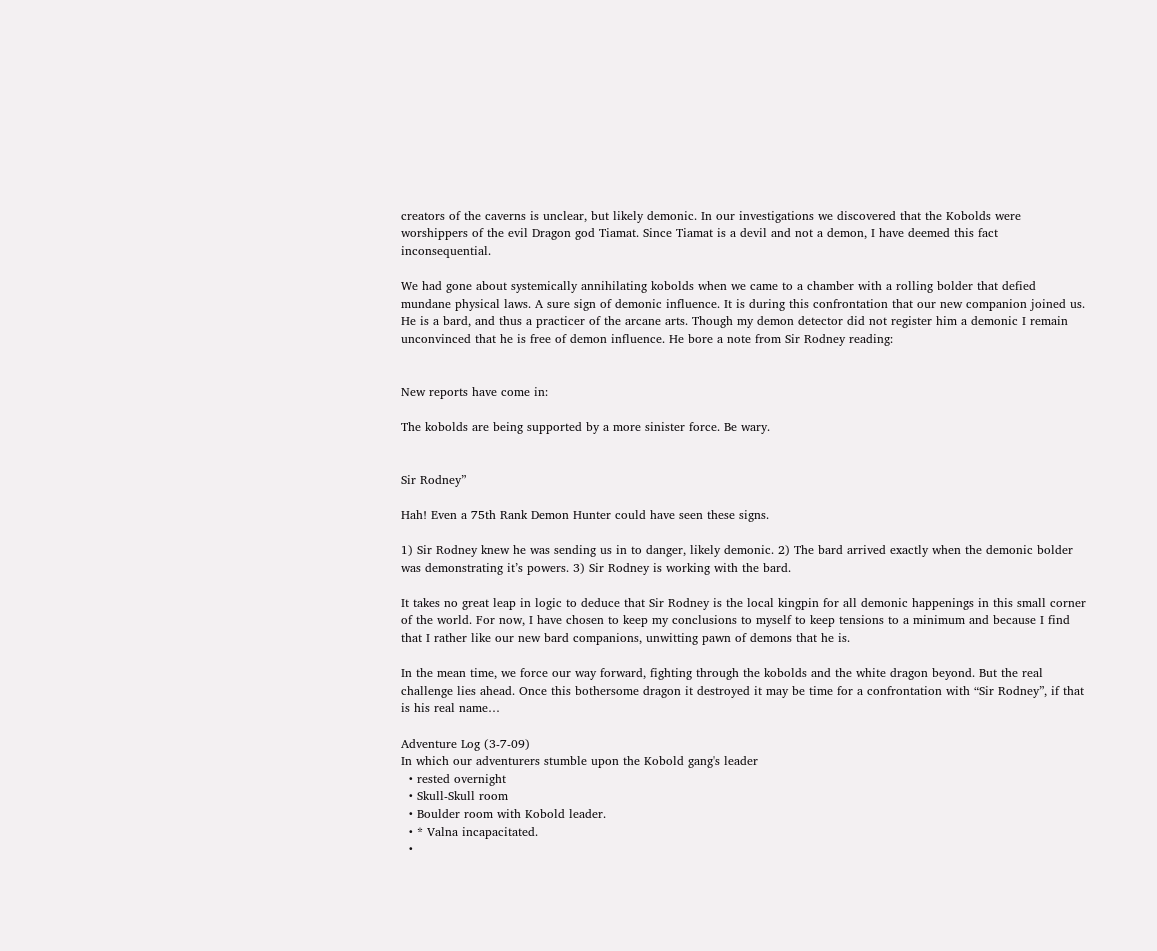creators of the caverns is unclear, but likely demonic. In our investigations we discovered that the Kobolds were worshippers of the evil Dragon god Tiamat. Since Tiamat is a devil and not a demon, I have deemed this fact inconsequential.

We had gone about systemically annihilating kobolds when we came to a chamber with a rolling bolder that defied mundane physical laws. A sure sign of demonic influence. It is during this confrontation that our new companion joined us. He is a bard, and thus a practicer of the arcane arts. Though my demon detector did not register him a demonic I remain unconvinced that he is free of demon influence. He bore a note from Sir Rodney reading:


New reports have come in:

The kobolds are being supported by a more sinister force. Be wary.


Sir Rodney”

Hah! Even a 75th Rank Demon Hunter could have seen these signs.

1) Sir Rodney knew he was sending us in to danger, likely demonic. 2) The bard arrived exactly when the demonic bolder was demonstrating it’s powers. 3) Sir Rodney is working with the bard.

It takes no great leap in logic to deduce that Sir Rodney is the local kingpin for all demonic happenings in this small corner of the world. For now, I have chosen to keep my conclusions to myself to keep tensions to a minimum and because I find that I rather like our new bard companions, unwitting pawn of demons that he is.

In the mean time, we force our way forward, fighting through the kobolds and the white dragon beyond. But the real challenge lies ahead. Once this bothersome dragon it destroyed it may be time for a confrontation with “Sir Rodney”, if that is his real name…

Adventure Log (3-7-09)
In which our adventurers stumble upon the Kobold gang's leader
  • rested overnight
  • Skull-Skull room
  • Boulder room with Kobold leader.
  • * Valna incapacitated.
  •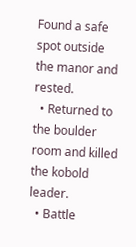Found a safe spot outside the manor and rested.
  • Returned to the boulder room and killed the kobold leader.
  • Battle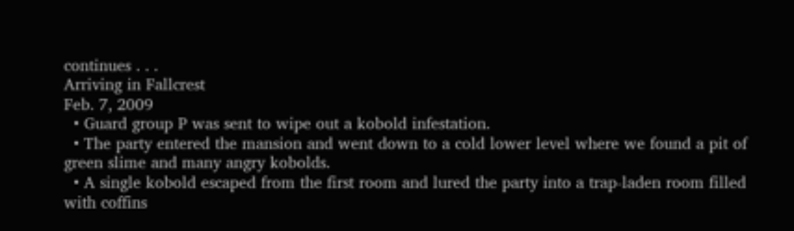continues . . .
Arriving in Fallcrest
Feb. 7, 2009
  • Guard group P was sent to wipe out a kobold infestation.
  • The party entered the mansion and went down to a cold lower level where we found a pit of green slime and many angry kobolds.
  • A single kobold escaped from the first room and lured the party into a trap-laden room filled with coffins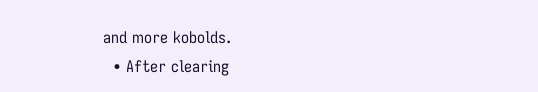and more kobolds.
  • After clearing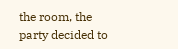the room, the party decided to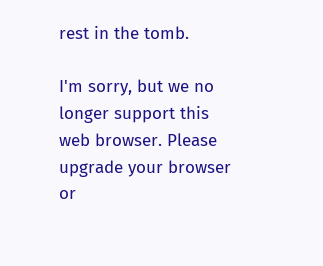rest in the tomb.

I'm sorry, but we no longer support this web browser. Please upgrade your browser or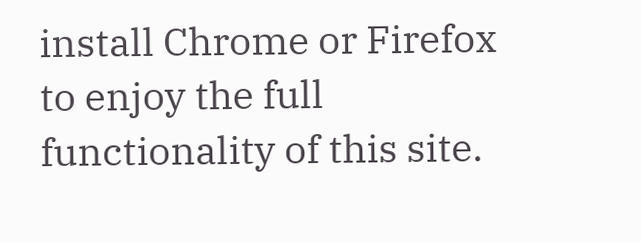install Chrome or Firefox to enjoy the full functionality of this site.